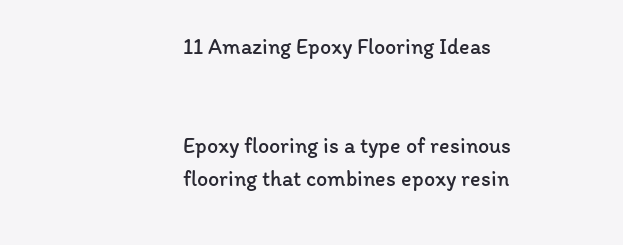11 Amazing Epoxy Flooring Ideas


Epoxy flooring is a type of resinous flooring that combines epoxy resin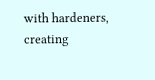with hardeners, creating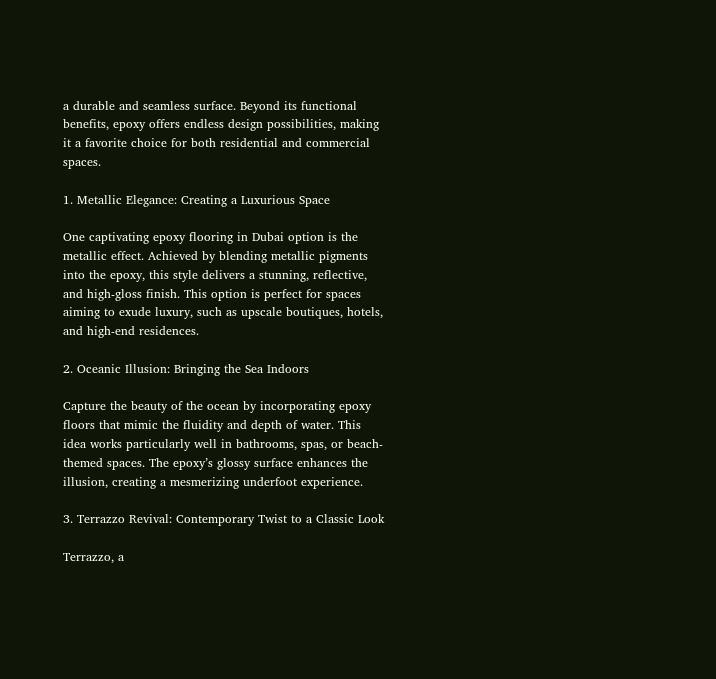a durable and seamless surface. Beyond its functional benefits, epoxy offers endless design possibilities, making it a favorite choice for both residential and commercial spaces.

1. Metallic Elegance: Creating a Luxurious Space

One captivating epoxy flooring in Dubai option is the metallic effect. Achieved by blending metallic pigments into the epoxy, this style delivers a stunning, reflective, and high-gloss finish. This option is perfect for spaces aiming to exude luxury, such as upscale boutiques, hotels, and high-end residences.

2. Oceanic Illusion: Bringing the Sea Indoors

Capture the beauty of the ocean by incorporating epoxy floors that mimic the fluidity and depth of water. This idea works particularly well in bathrooms, spas, or beach-themed spaces. The epoxy’s glossy surface enhances the illusion, creating a mesmerizing underfoot experience.

3. Terrazzo Revival: Contemporary Twist to a Classic Look

Terrazzo, a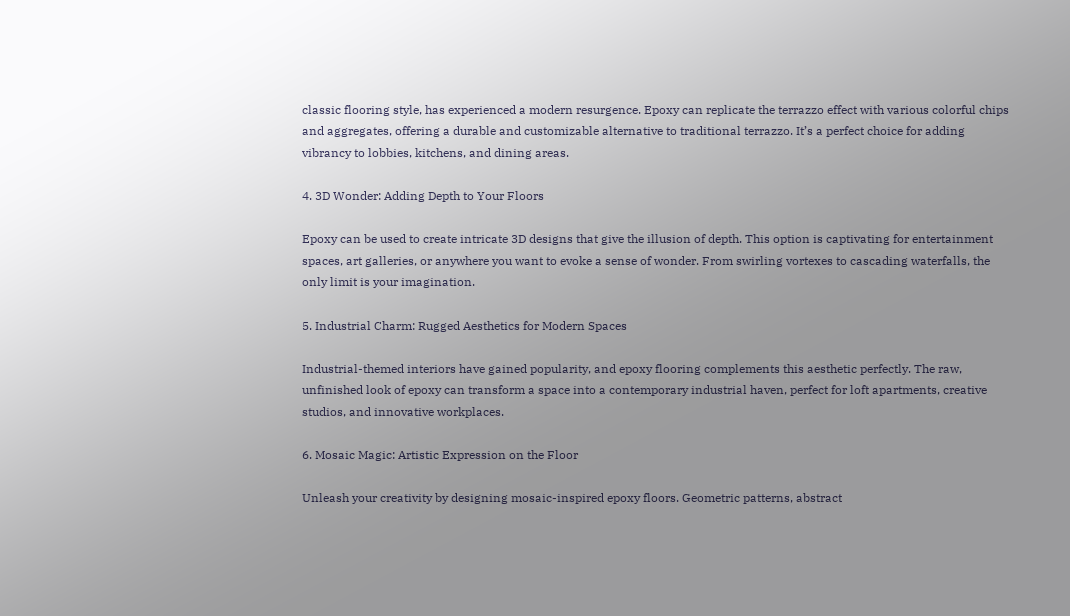classic flooring style, has experienced a modern resurgence. Epoxy can replicate the terrazzo effect with various colorful chips and aggregates, offering a durable and customizable alternative to traditional terrazzo. It’s a perfect choice for adding vibrancy to lobbies, kitchens, and dining areas.

4. 3D Wonder: Adding Depth to Your Floors

Epoxy can be used to create intricate 3D designs that give the illusion of depth. This option is captivating for entertainment spaces, art galleries, or anywhere you want to evoke a sense of wonder. From swirling vortexes to cascading waterfalls, the only limit is your imagination.

5. Industrial Charm: Rugged Aesthetics for Modern Spaces

Industrial-themed interiors have gained popularity, and epoxy flooring complements this aesthetic perfectly. The raw, unfinished look of epoxy can transform a space into a contemporary industrial haven, perfect for loft apartments, creative studios, and innovative workplaces.

6. Mosaic Magic: Artistic Expression on the Floor

Unleash your creativity by designing mosaic-inspired epoxy floors. Geometric patterns, abstract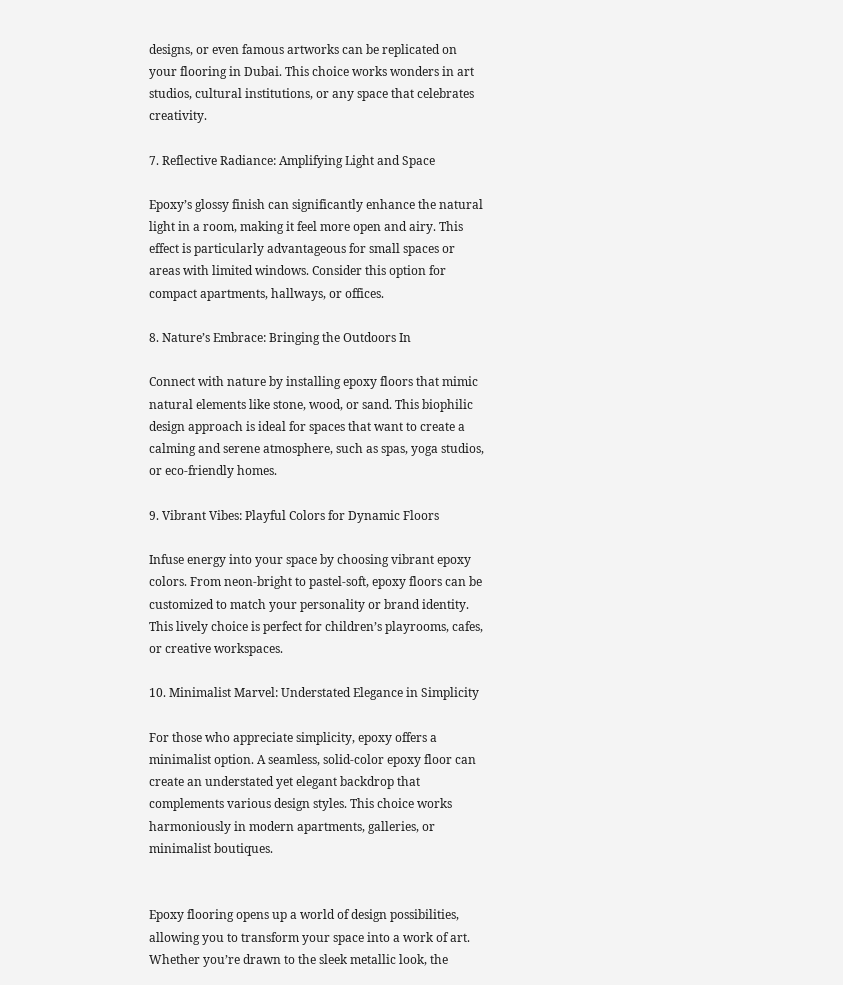designs, or even famous artworks can be replicated on your flooring in Dubai. This choice works wonders in art studios, cultural institutions, or any space that celebrates creativity.

7. Reflective Radiance: Amplifying Light and Space

Epoxy’s glossy finish can significantly enhance the natural light in a room, making it feel more open and airy. This effect is particularly advantageous for small spaces or areas with limited windows. Consider this option for compact apartments, hallways, or offices.

8. Nature’s Embrace: Bringing the Outdoors In

Connect with nature by installing epoxy floors that mimic natural elements like stone, wood, or sand. This biophilic design approach is ideal for spaces that want to create a calming and serene atmosphere, such as spas, yoga studios, or eco-friendly homes.

9. Vibrant Vibes: Playful Colors for Dynamic Floors

Infuse energy into your space by choosing vibrant epoxy colors. From neon-bright to pastel-soft, epoxy floors can be customized to match your personality or brand identity. This lively choice is perfect for children’s playrooms, cafes, or creative workspaces.

10. Minimalist Marvel: Understated Elegance in Simplicity

For those who appreciate simplicity, epoxy offers a minimalist option. A seamless, solid-color epoxy floor can create an understated yet elegant backdrop that complements various design styles. This choice works harmoniously in modern apartments, galleries, or minimalist boutiques.


Epoxy flooring opens up a world of design possibilities, allowing you to transform your space into a work of art. Whether you’re drawn to the sleek metallic look, the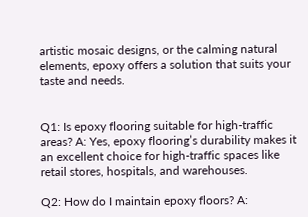artistic mosaic designs, or the calming natural elements, epoxy offers a solution that suits your taste and needs.


Q1: Is epoxy flooring suitable for high-traffic areas? A: Yes, epoxy flooring’s durability makes it an excellent choice for high-traffic spaces like retail stores, hospitals, and warehouses.

Q2: How do I maintain epoxy floors? A: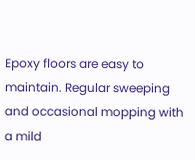Epoxy floors are easy to maintain. Regular sweeping and occasional mopping with a mild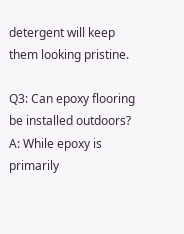detergent will keep them looking pristine.

Q3: Can epoxy flooring be installed outdoors? A: While epoxy is primarily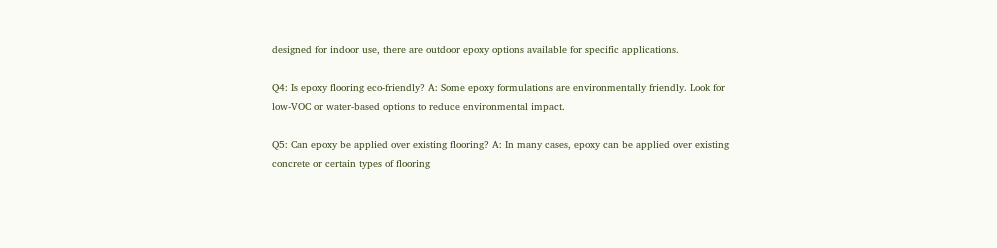designed for indoor use, there are outdoor epoxy options available for specific applications.

Q4: Is epoxy flooring eco-friendly? A: Some epoxy formulations are environmentally friendly. Look for low-VOC or water-based options to reduce environmental impact.

Q5: Can epoxy be applied over existing flooring? A: In many cases, epoxy can be applied over existing concrete or certain types of flooring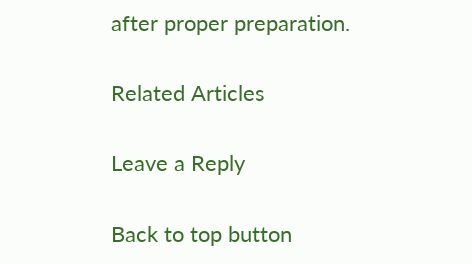after proper preparation.

Related Articles

Leave a Reply

Back to top button